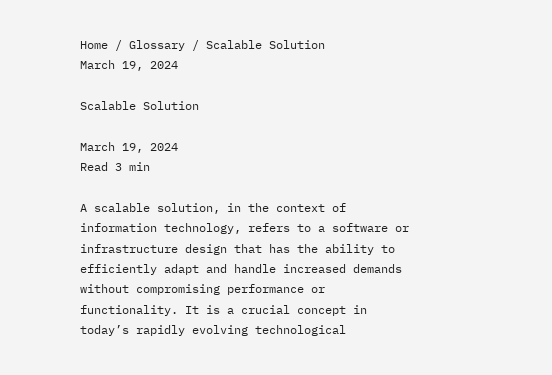Home / Glossary / Scalable Solution
March 19, 2024

Scalable Solution

March 19, 2024
Read 3 min

A scalable solution, in the context of information technology, refers to a software or infrastructure design that has the ability to efficiently adapt and handle increased demands without compromising performance or functionality. It is a crucial concept in today’s rapidly evolving technological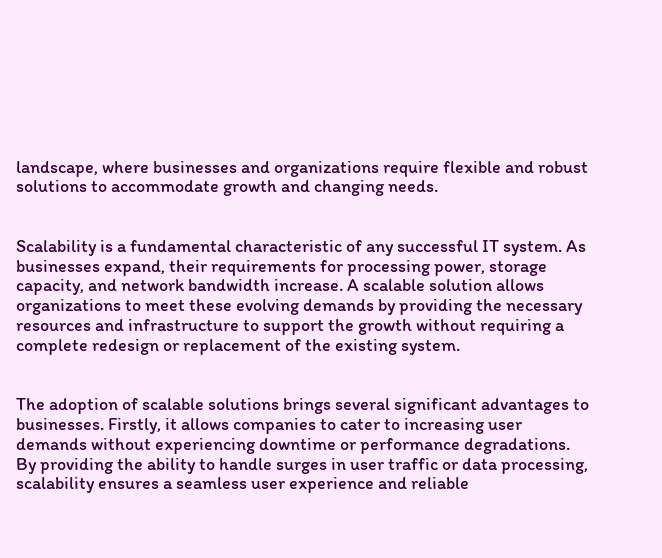landscape, where businesses and organizations require flexible and robust solutions to accommodate growth and changing needs.


Scalability is a fundamental characteristic of any successful IT system. As businesses expand, their requirements for processing power, storage capacity, and network bandwidth increase. A scalable solution allows organizations to meet these evolving demands by providing the necessary resources and infrastructure to support the growth without requiring a complete redesign or replacement of the existing system.


The adoption of scalable solutions brings several significant advantages to businesses. Firstly, it allows companies to cater to increasing user demands without experiencing downtime or performance degradations. By providing the ability to handle surges in user traffic or data processing, scalability ensures a seamless user experience and reliable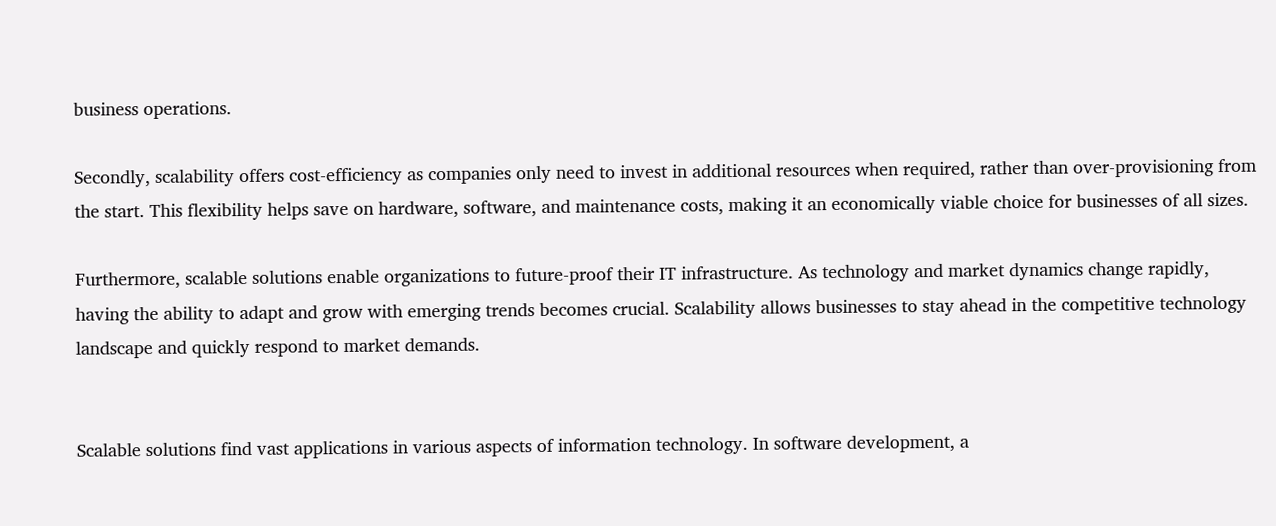business operations.

Secondly, scalability offers cost-efficiency as companies only need to invest in additional resources when required, rather than over-provisioning from the start. This flexibility helps save on hardware, software, and maintenance costs, making it an economically viable choice for businesses of all sizes.

Furthermore, scalable solutions enable organizations to future-proof their IT infrastructure. As technology and market dynamics change rapidly, having the ability to adapt and grow with emerging trends becomes crucial. Scalability allows businesses to stay ahead in the competitive technology landscape and quickly respond to market demands.


Scalable solutions find vast applications in various aspects of information technology. In software development, a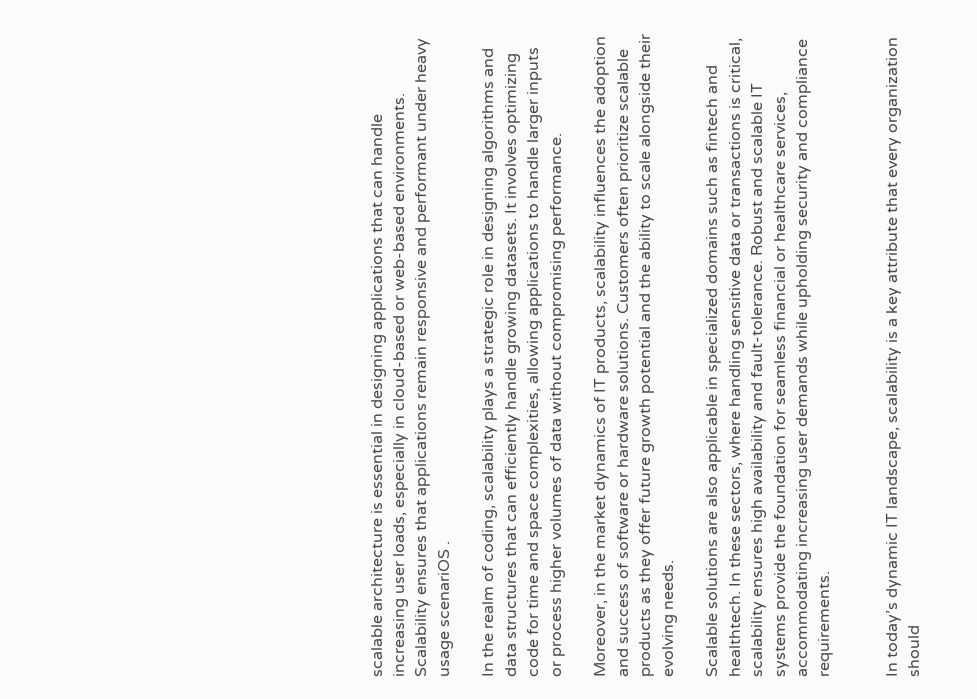scalable architecture is essential in designing applications that can handle increasing user loads, especially in cloud-based or web-based environments. Scalability ensures that applications remain responsive and performant under heavy usage scenariOS .

In the realm of coding, scalability plays a strategic role in designing algorithms and data structures that can efficiently handle growing datasets. It involves optimizing code for time and space complexities, allowing applications to handle larger inputs or process higher volumes of data without compromising performance.

Moreover, in the market dynamics of IT products, scalability influences the adoption and success of software or hardware solutions. Customers often prioritize scalable products as they offer future growth potential and the ability to scale alongside their evolving needs.

Scalable solutions are also applicable in specialized domains such as fintech and healthtech. In these sectors, where handling sensitive data or transactions is critical, scalability ensures high availability and fault-tolerance. Robust and scalable IT systems provide the foundation for seamless financial or healthcare services, accommodating increasing user demands while upholding security and compliance requirements.


In today’s dynamic IT landscape, scalability is a key attribute that every organization should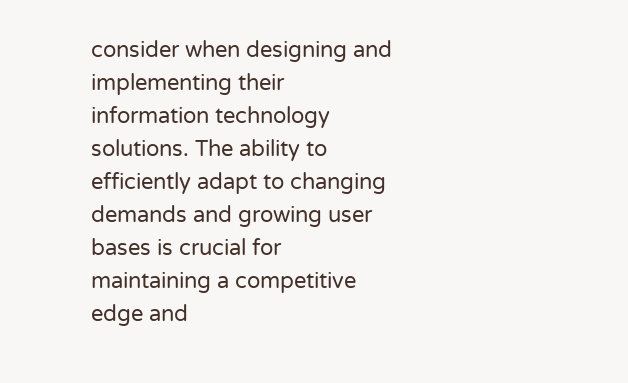consider when designing and implementing their information technology solutions. The ability to efficiently adapt to changing demands and growing user bases is crucial for maintaining a competitive edge and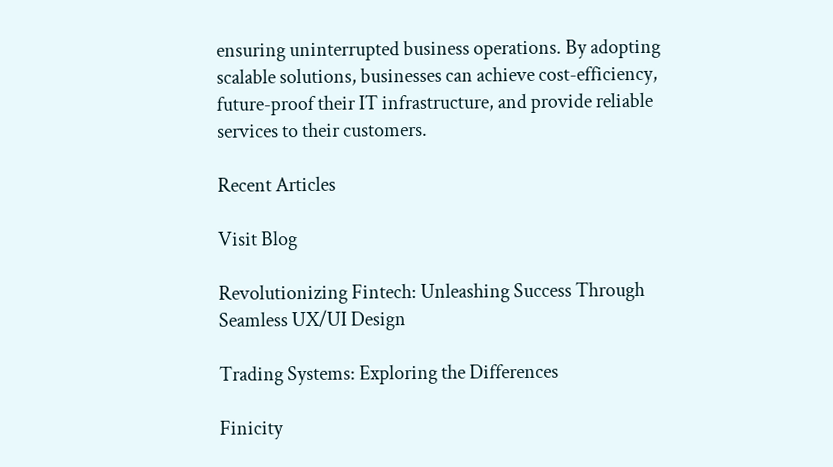ensuring uninterrupted business operations. By adopting scalable solutions, businesses can achieve cost-efficiency, future-proof their IT infrastructure, and provide reliable services to their customers.

Recent Articles

Visit Blog

Revolutionizing Fintech: Unleashing Success Through Seamless UX/UI Design

Trading Systems: Exploring the Differences

Finicity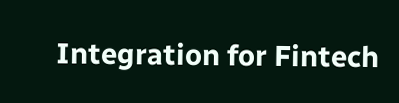Integration for Fintech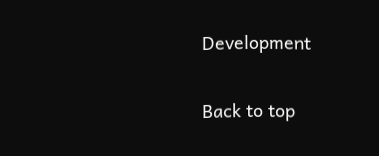Development

Back to top